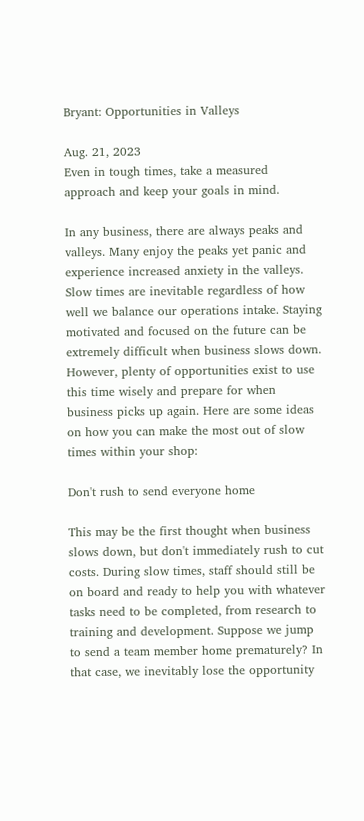Bryant: Opportunities in Valleys

Aug. 21, 2023
Even in tough times, take a measured approach and keep your goals in mind.

In any business, there are always peaks and valleys. Many enjoy the peaks yet panic and experience increased anxiety in the valleys. Slow times are inevitable regardless of how well we balance our operations intake. Staying motivated and focused on the future can be extremely difficult when business slows down. However, plenty of opportunities exist to use this time wisely and prepare for when business picks up again. Here are some ideas on how you can make the most out of slow times within your shop:

Don't rush to send everyone home

This may be the first thought when business slows down, but don't immediately rush to cut costs. During slow times, staff should still be on board and ready to help you with whatever tasks need to be completed, from research to training and development. Suppose we jump to send a team member home prematurely? In that case, we inevitably lose the opportunity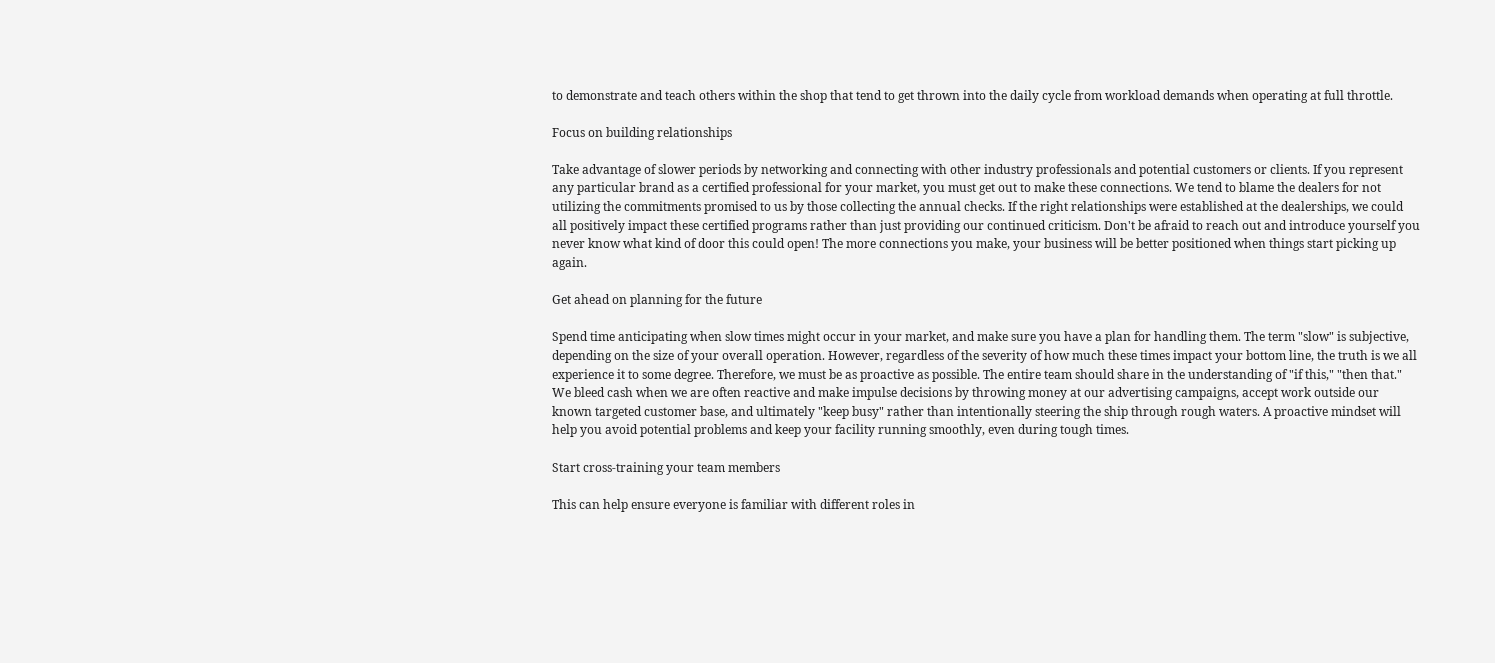to demonstrate and teach others within the shop that tend to get thrown into the daily cycle from workload demands when operating at full throttle.

Focus on building relationships

Take advantage of slower periods by networking and connecting with other industry professionals and potential customers or clients. If you represent any particular brand as a certified professional for your market, you must get out to make these connections. We tend to blame the dealers for not utilizing the commitments promised to us by those collecting the annual checks. If the right relationships were established at the dealerships, we could all positively impact these certified programs rather than just providing our continued criticism. Don't be afraid to reach out and introduce yourself you never know what kind of door this could open! The more connections you make, your business will be better positioned when things start picking up again.

Get ahead on planning for the future

Spend time anticipating when slow times might occur in your market, and make sure you have a plan for handling them. The term "slow" is subjective, depending on the size of your overall operation. However, regardless of the severity of how much these times impact your bottom line, the truth is we all experience it to some degree. Therefore, we must be as proactive as possible. The entire team should share in the understanding of "if this," "then that." We bleed cash when we are often reactive and make impulse decisions by throwing money at our advertising campaigns, accept work outside our known targeted customer base, and ultimately "keep busy" rather than intentionally steering the ship through rough waters. A proactive mindset will help you avoid potential problems and keep your facility running smoothly, even during tough times.

Start cross-training your team members

This can help ensure everyone is familiar with different roles in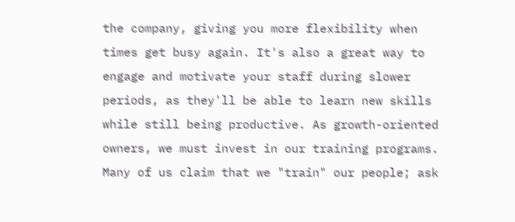the company, giving you more flexibility when times get busy again. It's also a great way to engage and motivate your staff during slower periods, as they'll be able to learn new skills while still being productive. As growth-oriented owners, we must invest in our training programs. Many of us claim that we "train" our people; ask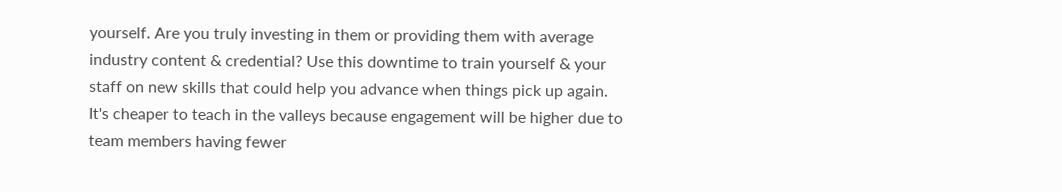yourself. Are you truly investing in them or providing them with average industry content & credential? Use this downtime to train yourself & your staff on new skills that could help you advance when things pick up again. It's cheaper to teach in the valleys because engagement will be higher due to team members having fewer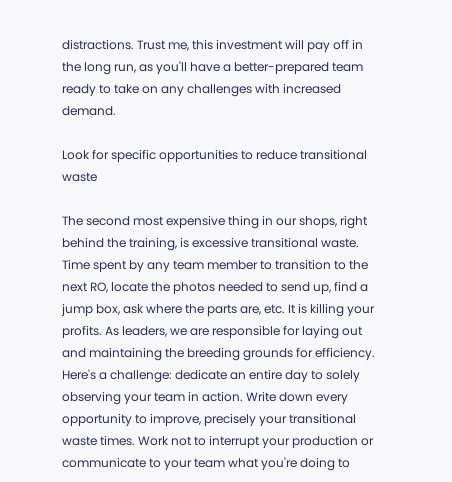distractions. Trust me, this investment will pay off in the long run, as you'll have a better-prepared team ready to take on any challenges with increased demand.

Look for specific opportunities to reduce transitional waste

The second most expensive thing in our shops, right behind the training, is excessive transitional waste. Time spent by any team member to transition to the next RO, locate the photos needed to send up, find a jump box, ask where the parts are, etc. It is killing your profits. As leaders, we are responsible for laying out and maintaining the breeding grounds for efficiency. Here's a challenge: dedicate an entire day to solely observing your team in action. Write down every opportunity to improve, precisely your transitional waste times. Work not to interrupt your production or communicate to your team what you're doing to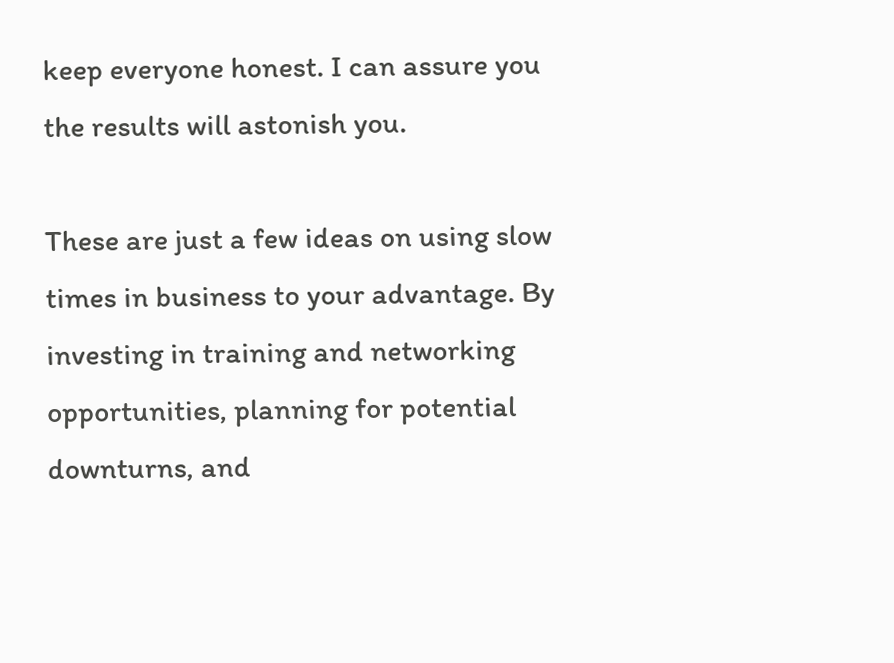keep everyone honest. I can assure you the results will astonish you.

These are just a few ideas on using slow times in business to your advantage. By investing in training and networking opportunities, planning for potential downturns, and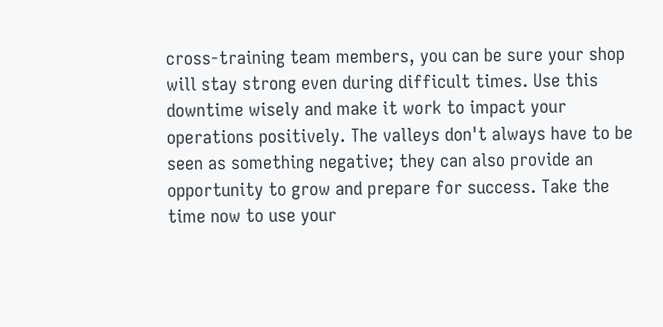cross-training team members, you can be sure your shop will stay strong even during difficult times. Use this downtime wisely and make it work to impact your operations positively. The valleys don't always have to be seen as something negative; they can also provide an opportunity to grow and prepare for success. Take the time now to use your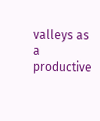valleys as a productive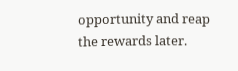opportunity and reap the rewards later.